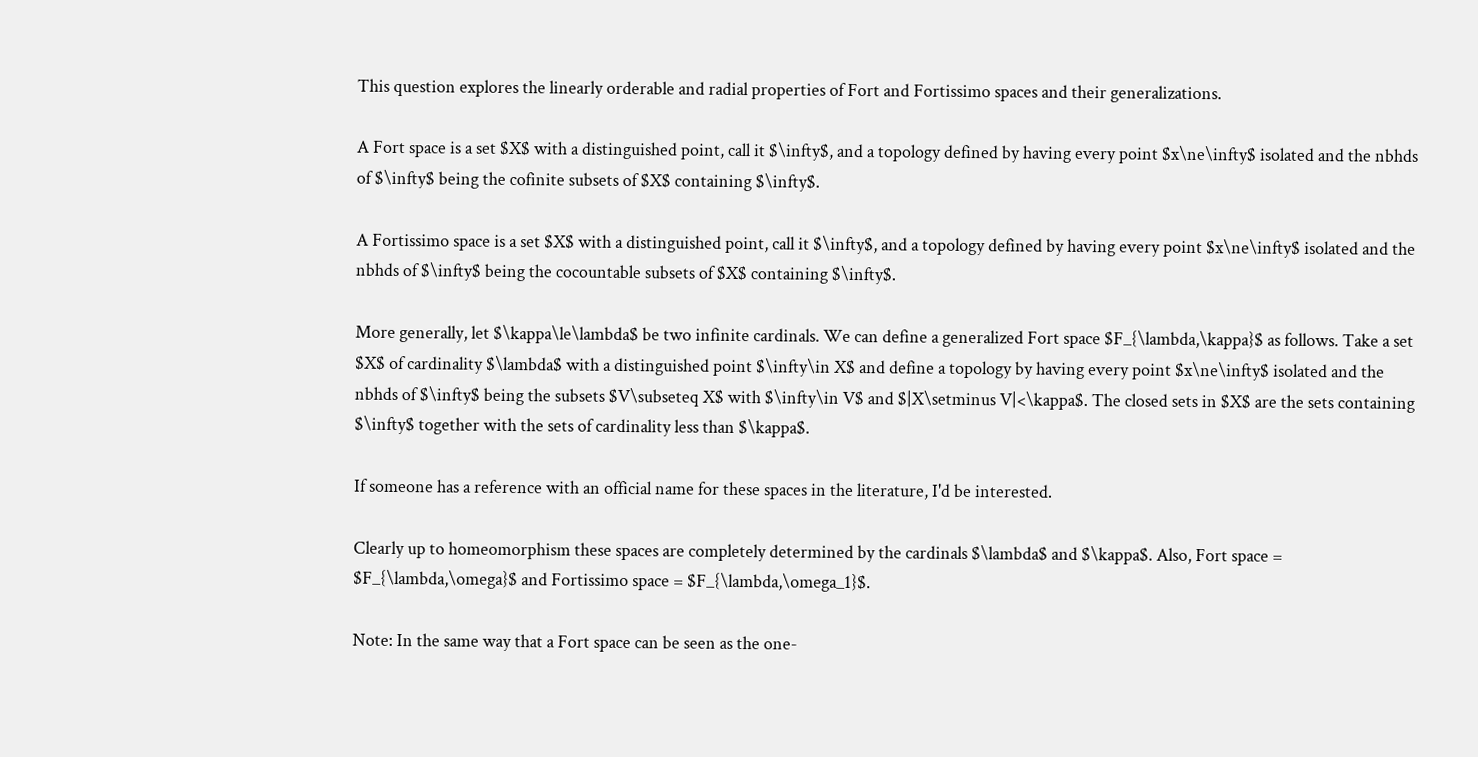This question explores the linearly orderable and radial properties of Fort and Fortissimo spaces and their generalizations.

A Fort space is a set $X$ with a distinguished point, call it $\infty$, and a topology defined by having every point $x\ne\infty$ isolated and the nbhds of $\infty$ being the cofinite subsets of $X$ containing $\infty$.

A Fortissimo space is a set $X$ with a distinguished point, call it $\infty$, and a topology defined by having every point $x\ne\infty$ isolated and the nbhds of $\infty$ being the cocountable subsets of $X$ containing $\infty$.

More generally, let $\kappa\le\lambda$ be two infinite cardinals. We can define a generalized Fort space $F_{\lambda,\kappa}$ as follows. Take a set $X$ of cardinality $\lambda$ with a distinguished point $\infty\in X$ and define a topology by having every point $x\ne\infty$ isolated and the nbhds of $\infty$ being the subsets $V\subseteq X$ with $\infty\in V$ and $|X\setminus V|<\kappa$. The closed sets in $X$ are the sets containing $\infty$ together with the sets of cardinality less than $\kappa$.

If someone has a reference with an official name for these spaces in the literature, I'd be interested.

Clearly up to homeomorphism these spaces are completely determined by the cardinals $\lambda$ and $\kappa$. Also, Fort space = $F_{\lambda,\omega}$ and Fortissimo space = $F_{\lambda,\omega_1}$.

Note: In the same way that a Fort space can be seen as the one-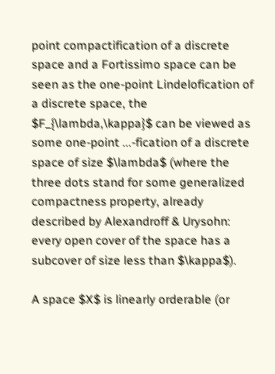point compactification of a discrete space and a Fortissimo space can be seen as the one-point Lindelofication of a discrete space, the $F_{\lambda,\kappa}$ can be viewed as some one-point ...-fication of a discrete space of size $\lambda$ (where the three dots stand for some generalized compactness property, already described by Alexandroff & Urysohn: every open cover of the space has a subcover of size less than $\kappa$).

A space $X$ is linearly orderable (or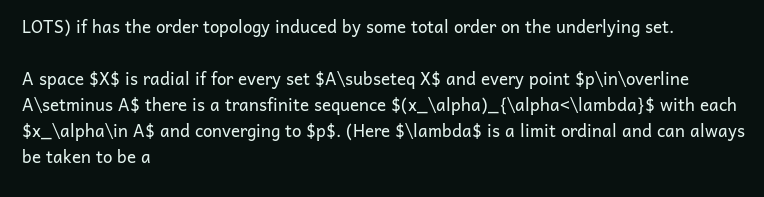LOTS) if has the order topology induced by some total order on the underlying set.

A space $X$ is radial if for every set $A\subseteq X$ and every point $p\in\overline A\setminus A$ there is a transfinite sequence $(x_\alpha)_{\alpha<\lambda}$ with each $x_\alpha\in A$ and converging to $p$. (Here $\lambda$ is a limit ordinal and can always be taken to be a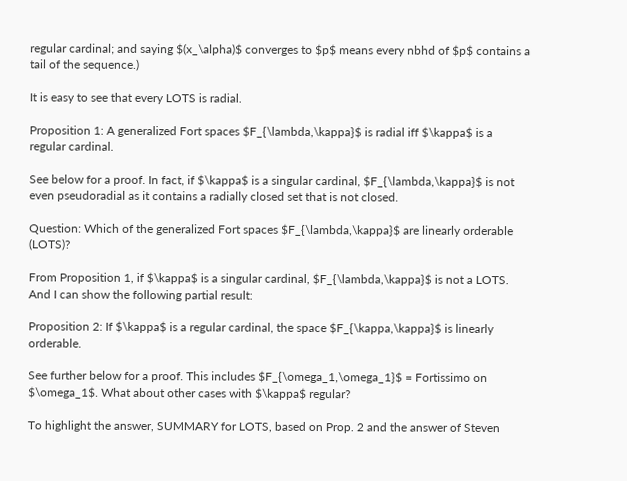regular cardinal; and saying $(x_\alpha)$ converges to $p$ means every nbhd of $p$ contains a tail of the sequence.)

It is easy to see that every LOTS is radial.

Proposition 1: A generalized Fort spaces $F_{\lambda,\kappa}$ is radial iff $\kappa$ is a regular cardinal.

See below for a proof. In fact, if $\kappa$ is a singular cardinal, $F_{\lambda,\kappa}$ is not even pseudoradial as it contains a radially closed set that is not closed.

Question: Which of the generalized Fort spaces $F_{\lambda,\kappa}$ are linearly orderable (LOTS)?

From Proposition 1, if $\kappa$ is a singular cardinal, $F_{\lambda,\kappa}$ is not a LOTS. And I can show the following partial result:

Proposition 2: If $\kappa$ is a regular cardinal, the space $F_{\kappa,\kappa}$ is linearly orderable.

See further below for a proof. This includes $F_{\omega_1,\omega_1}$ = Fortissimo on $\omega_1$. What about other cases with $\kappa$ regular?

To highlight the answer, SUMMARY for LOTS, based on Prop. 2 and the answer of Steven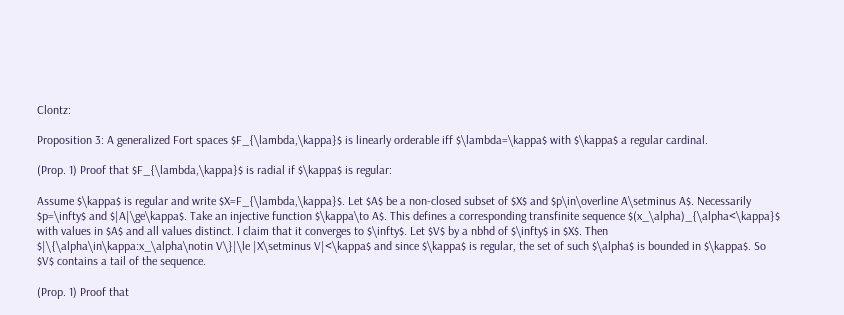Clontz:

Proposition 3: A generalized Fort spaces $F_{\lambda,\kappa}$ is linearly orderable iff $\lambda=\kappa$ with $\kappa$ a regular cardinal.

(Prop. 1) Proof that $F_{\lambda,\kappa}$ is radial if $\kappa$ is regular:

Assume $\kappa$ is regular and write $X=F_{\lambda,\kappa}$. Let $A$ be a non-closed subset of $X$ and $p\in\overline A\setminus A$. Necessarily $p=\infty$ and $|A|\ge\kappa$. Take an injective function $\kappa\to A$. This defines a corresponding transfinite sequence $(x_\alpha)_{\alpha<\kappa}$ with values in $A$ and all values distinct. I claim that it converges to $\infty$. Let $V$ by a nbhd of $\infty$ in $X$. Then $|\{\alpha\in\kappa:x_\alpha\notin V\}|\le |X\setminus V|<\kappa$ and since $\kappa$ is regular, the set of such $\alpha$ is bounded in $\kappa$. So $V$ contains a tail of the sequence.

(Prop. 1) Proof that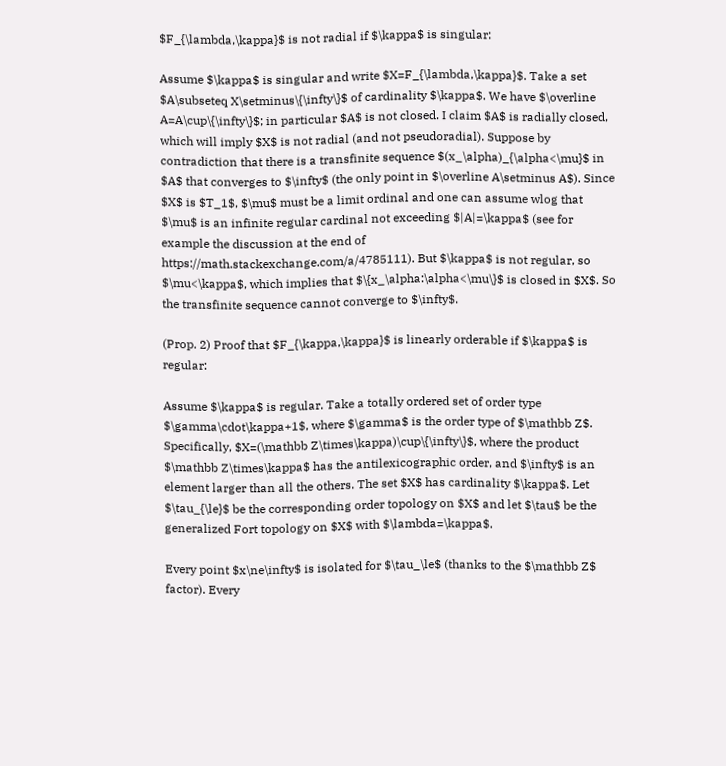$F_{\lambda,\kappa}$ is not radial if $\kappa$ is singular:

Assume $\kappa$ is singular and write $X=F_{\lambda,\kappa}$. Take a set $A\subseteq X\setminus\{\infty\}$ of cardinality $\kappa$. We have $\overline A=A\cup\{\infty\}$; in particular $A$ is not closed. I claim $A$ is radially closed, which will imply $X$ is not radial (and not pseudoradial). Suppose by contradiction that there is a transfinite sequence $(x_\alpha)_{\alpha<\mu}$ in $A$ that converges to $\infty$ (the only point in $\overline A\setminus A$). Since $X$ is $T_1$, $\mu$ must be a limit ordinal and one can assume wlog that $\mu$ is an infinite regular cardinal not exceeding $|A|=\kappa$ (see for example the discussion at the end of https://math.stackexchange.com/a/4785111). But $\kappa$ is not regular, so $\mu<\kappa$, which implies that $\{x_\alpha:\alpha<\mu\}$ is closed in $X$. So the transfinite sequence cannot converge to $\infty$.

(Prop. 2) Proof that $F_{\kappa,\kappa}$ is linearly orderable if $\kappa$ is regular:

Assume $\kappa$ is regular. Take a totally ordered set of order type $\gamma\cdot\kappa+1$, where $\gamma$ is the order type of $\mathbb Z$. Specifically, $X=(\mathbb Z\times\kappa)\cup\{\infty\}$, where the product $\mathbb Z\times\kappa$ has the antilexicographic order, and $\infty$ is an element larger than all the others. The set $X$ has cardinality $\kappa$. Let $\tau_{\le}$ be the corresponding order topology on $X$ and let $\tau$ be the generalized Fort topology on $X$ with $\lambda=\kappa$.

Every point $x\ne\infty$ is isolated for $\tau_\le$ (thanks to the $\mathbb Z$ factor). Every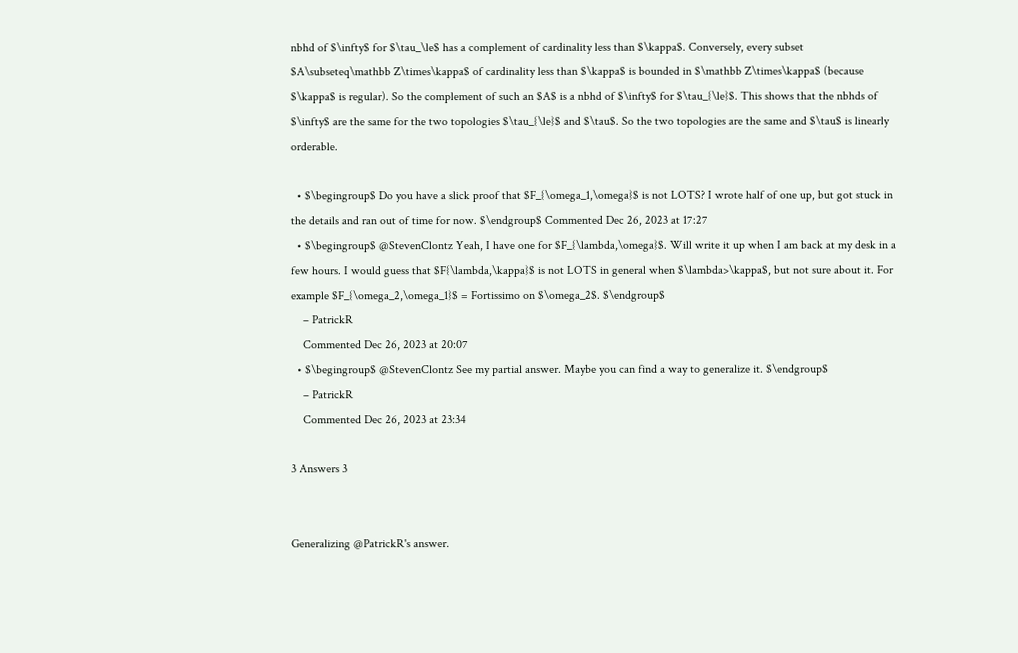nbhd of $\infty$ for $\tau_\le$ has a complement of cardinality less than $\kappa$. Conversely, every subset $A\subseteq\mathbb Z\times\kappa$ of cardinality less than $\kappa$ is bounded in $\mathbb Z\times\kappa$ (because $\kappa$ is regular). So the complement of such an $A$ is a nbhd of $\infty$ for $\tau_{\le}$. This shows that the nbhds of $\infty$ are the same for the two topologies $\tau_{\le}$ and $\tau$. So the two topologies are the same and $\tau$ is linearly orderable.

  • $\begingroup$ Do you have a slick proof that $F_{\omega_1,\omega}$ is not LOTS? I wrote half of one up, but got stuck in the details and ran out of time for now. $\endgroup$ Commented Dec 26, 2023 at 17:27
  • $\begingroup$ @StevenClontz Yeah, I have one for $F_{\lambda,\omega}$. Will write it up when I am back at my desk in a few hours. I would guess that $F{\lambda,\kappa}$ is not LOTS in general when $\lambda>\kappa$, but not sure about it. For example $F_{\omega_2,\omega_1}$ = Fortissimo on $\omega_2$. $\endgroup$
    – PatrickR
    Commented Dec 26, 2023 at 20:07
  • $\begingroup$ @StevenClontz See my partial answer. Maybe you can find a way to generalize it. $\endgroup$
    – PatrickR
    Commented Dec 26, 2023 at 23:34

3 Answers 3


Generalizing @PatrickR's answer.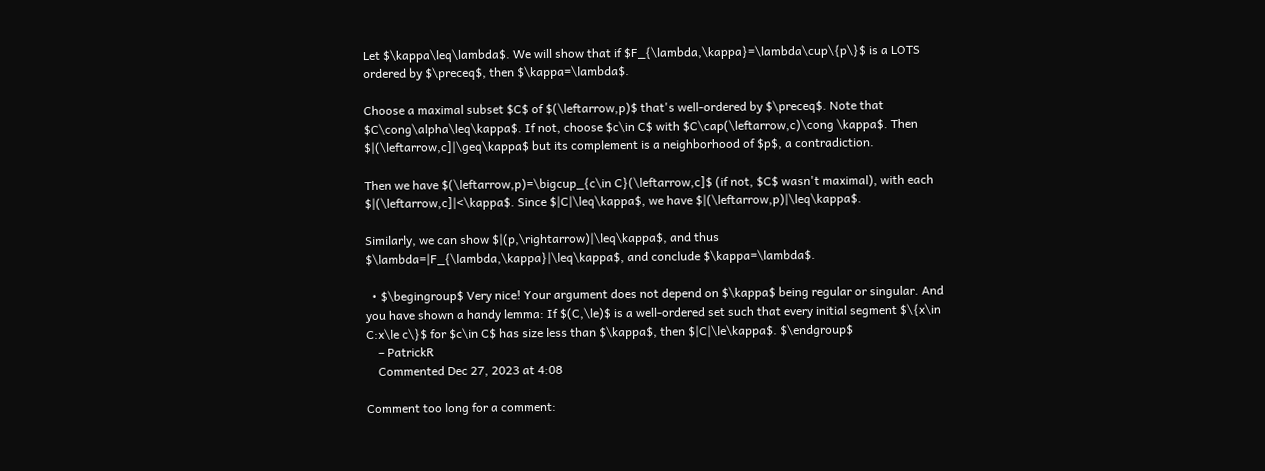Let $\kappa\leq\lambda$. We will show that if $F_{\lambda,\kappa}=\lambda\cup\{p\}$ is a LOTS ordered by $\preceq$, then $\kappa=\lambda$.

Choose a maximal subset $C$ of $(\leftarrow,p)$ that's well-ordered by $\preceq$. Note that $C\cong\alpha\leq\kappa$. If not, choose $c\in C$ with $C\cap(\leftarrow,c)\cong \kappa$. Then $|(\leftarrow,c]|\geq\kappa$ but its complement is a neighborhood of $p$, a contradiction.

Then we have $(\leftarrow,p)=\bigcup_{c\in C}(\leftarrow,c]$ (if not, $C$ wasn't maximal), with each $|(\leftarrow,c]|<\kappa$. Since $|C|\leq\kappa$, we have $|(\leftarrow,p)|\leq\kappa$.

Similarly, we can show $|(p,\rightarrow)|\leq\kappa$, and thus $\lambda=|F_{\lambda,\kappa}|\leq\kappa$, and conclude $\kappa=\lambda$.

  • $\begingroup$ Very nice! Your argument does not depend on $\kappa$ being regular or singular. And you have shown a handy lemma: If $(C,\le)$ is a well-ordered set such that every initial segment $\{x\in C:x\le c\}$ for $c\in C$ has size less than $\kappa$, then $|C|\le\kappa$. $\endgroup$
    – PatrickR
    Commented Dec 27, 2023 at 4:08

Comment too long for a comment: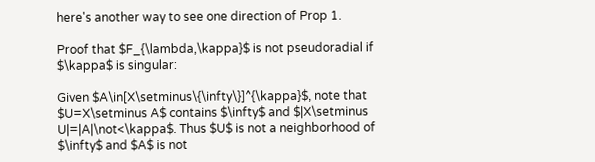here's another way to see one direction of Prop 1.

Proof that $F_{\lambda,\kappa}$ is not pseudoradial if $\kappa$ is singular:

Given $A\in[X\setminus\{\infty\}]^{\kappa}$, note that $U=X\setminus A$ contains $\infty$ and $|X\setminus U|=|A|\not<\kappa$. Thus $U$ is not a neighborhood of $\infty$ and $A$ is not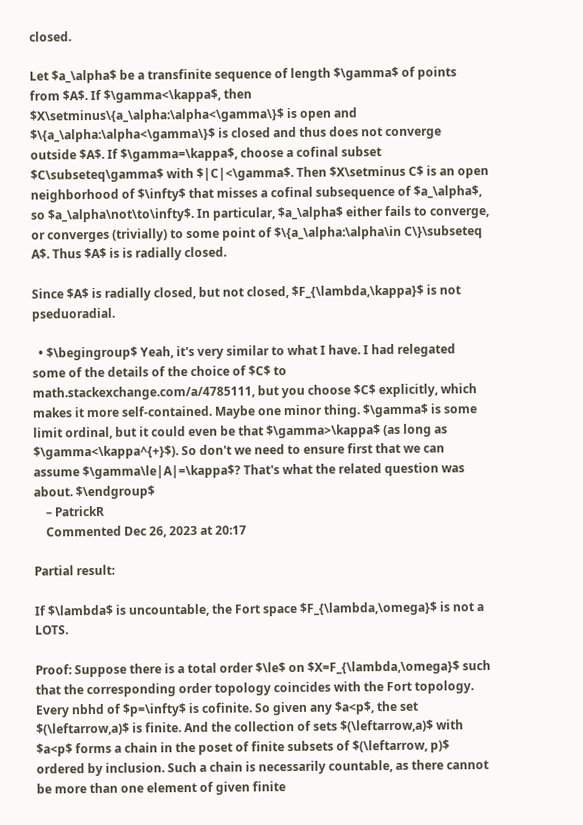closed.

Let $a_\alpha$ be a transfinite sequence of length $\gamma$ of points from $A$. If $\gamma<\kappa$, then $X\setminus\{a_\alpha:\alpha<\gamma\}$ is open and $\{a_\alpha:\alpha<\gamma\}$ is closed and thus does not converge outside $A$. If $\gamma=\kappa$, choose a cofinal subset $C\subseteq\gamma$ with $|C|<\gamma$. Then $X\setminus C$ is an open neighborhood of $\infty$ that misses a cofinal subsequence of $a_\alpha$, so $a_\alpha\not\to\infty$. In particular, $a_\alpha$ either fails to converge, or converges (trivially) to some point of $\{a_\alpha:\alpha\in C\}\subseteq A$. Thus $A$ is is radially closed.

Since $A$ is radially closed, but not closed, $F_{\lambda,\kappa}$ is not pseduoradial.

  • $\begingroup$ Yeah, it's very similar to what I have. I had relegated some of the details of the choice of $C$ to math.stackexchange.com/a/4785111, but you choose $C$ explicitly, which makes it more self-contained. Maybe one minor thing. $\gamma$ is some limit ordinal, but it could even be that $\gamma>\kappa$ (as long as $\gamma<\kappa^{+}$). So don't we need to ensure first that we can assume $\gamma\le|A|=\kappa$? That's what the related question was about. $\endgroup$
    – PatrickR
    Commented Dec 26, 2023 at 20:17

Partial result:

If $\lambda$ is uncountable, the Fort space $F_{\lambda,\omega}$ is not a LOTS.

Proof: Suppose there is a total order $\le$ on $X=F_{\lambda,\omega}$ such that the corresponding order topology coincides with the Fort topology. Every nbhd of $p=\infty$ is cofinite. So given any $a<p$, the set $(\leftarrow,a)$ is finite. And the collection of sets $(\leftarrow,a)$ with $a<p$ forms a chain in the poset of finite subsets of $(\leftarrow, p)$ ordered by inclusion. Such a chain is necessarily countable, as there cannot be more than one element of given finite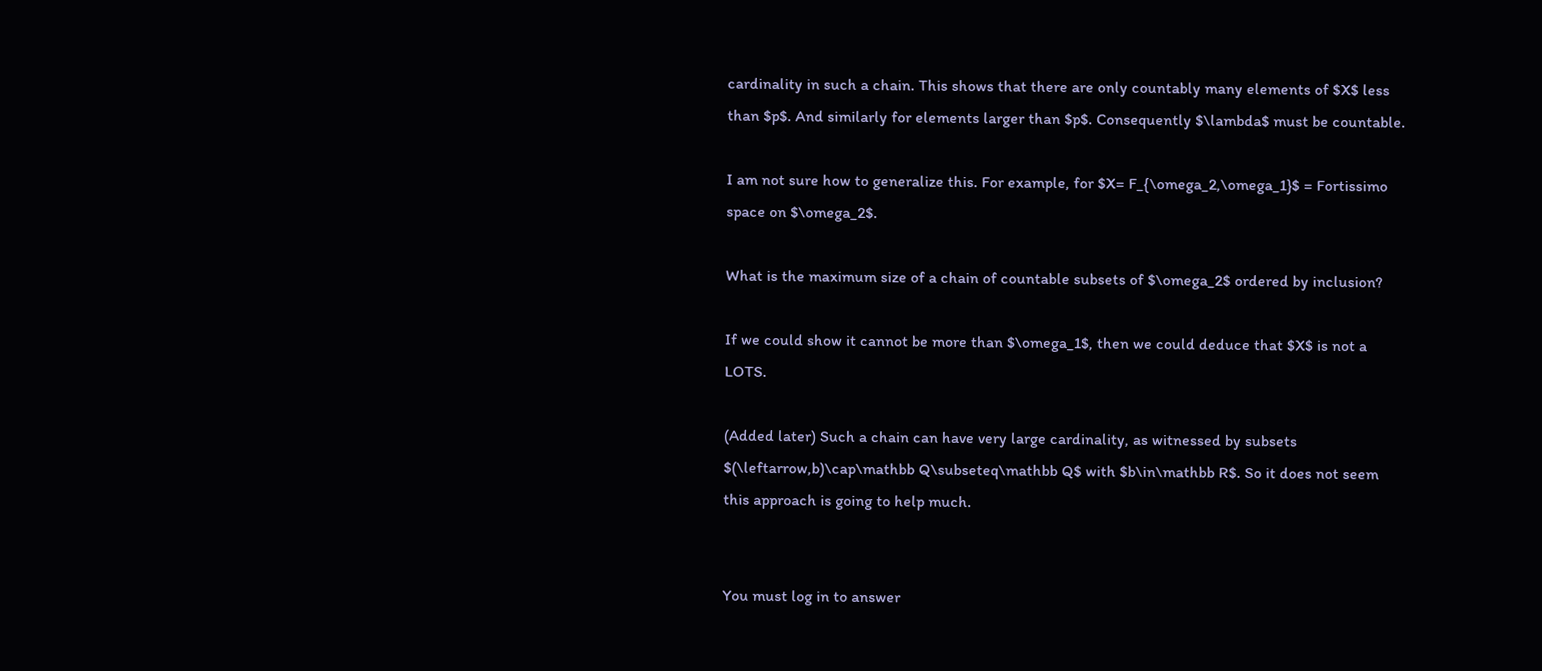cardinality in such a chain. This shows that there are only countably many elements of $X$ less than $p$. And similarly for elements larger than $p$. Consequently $\lambda$ must be countable.

I am not sure how to generalize this. For example, for $X= F_{\omega_2,\omega_1}$ = Fortissimo space on $\omega_2$.

What is the maximum size of a chain of countable subsets of $\omega_2$ ordered by inclusion?

If we could show it cannot be more than $\omega_1$, then we could deduce that $X$ is not a LOTS.

(Added later) Such a chain can have very large cardinality, as witnessed by subsets $(\leftarrow,b)\cap\mathbb Q\subseteq\mathbb Q$ with $b\in\mathbb R$. So it does not seem this approach is going to help much.


You must log in to answer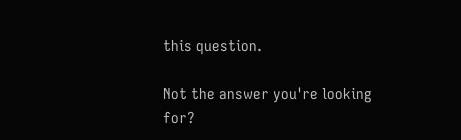this question.

Not the answer you're looking for?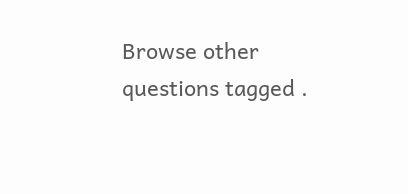Browse other questions tagged .